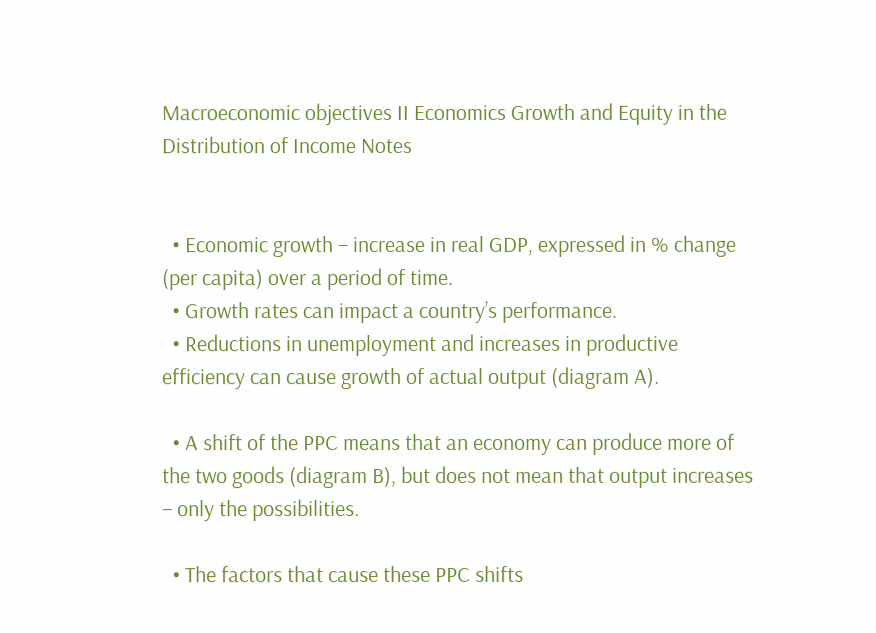Macroeconomic objectives II Economics Growth and Equity in the Distribution of Income Notes


  • Economic growth – increase in real GDP, expressed in % change (per capita) over a period of time.
  • Growth rates can impact a country’s performance.
  • Reductions in unemployment and increases in productive efficiency can cause growth of actual output (diagram A).

  • A shift of the PPC means that an economy can produce more of the two goods (diagram B), but does not mean that output increases – only the possibilities.

  • The factors that cause these PPC shifts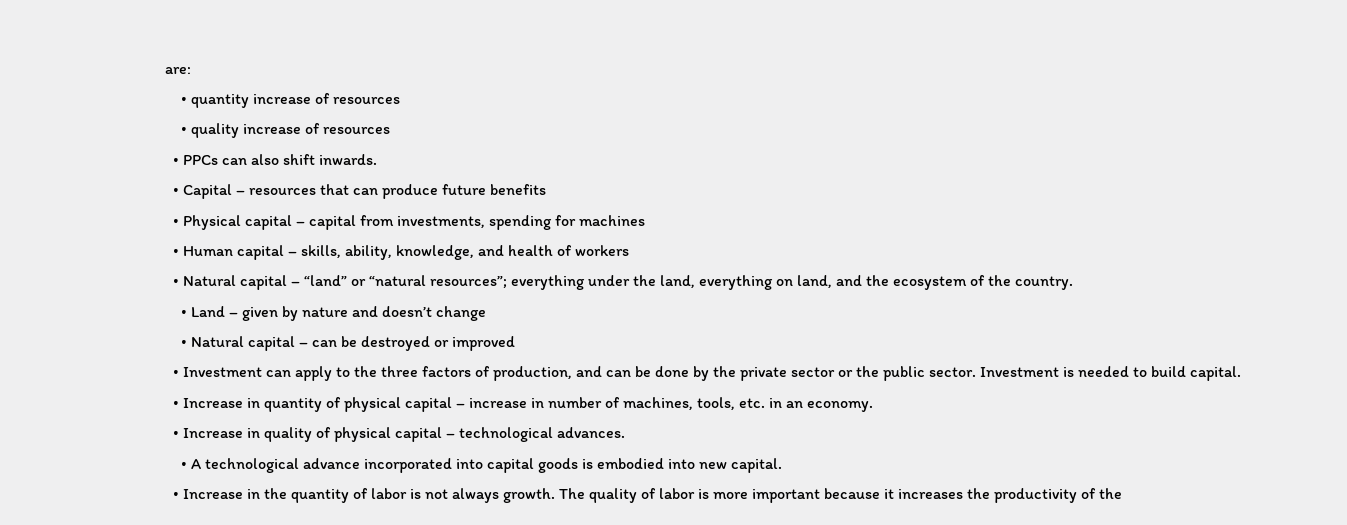are:
    • quantity increase of resources
    • quality increase of resources
  • PPCs can also shift inwards.
  • Capital – resources that can produce future benefits
  • Physical capital – capital from investments, spending for machines
  • Human capital – skills, ability, knowledge, and health of workers
  • Natural capital – “land” or “natural resources”; everything under the land, everything on land, and the ecosystem of the country.
    • Land – given by nature and doesn’t change
    • Natural capital – can be destroyed or improved
  • Investment can apply to the three factors of production, and can be done by the private sector or the public sector. Investment is needed to build capital.
  • Increase in quantity of physical capital – increase in number of machines, tools, etc. in an economy.
  • Increase in quality of physical capital – technological advances.
    • A technological advance incorporated into capital goods is embodied into new capital.
  • Increase in the quantity of labor is not always growth. The quality of labor is more important because it increases the productivity of the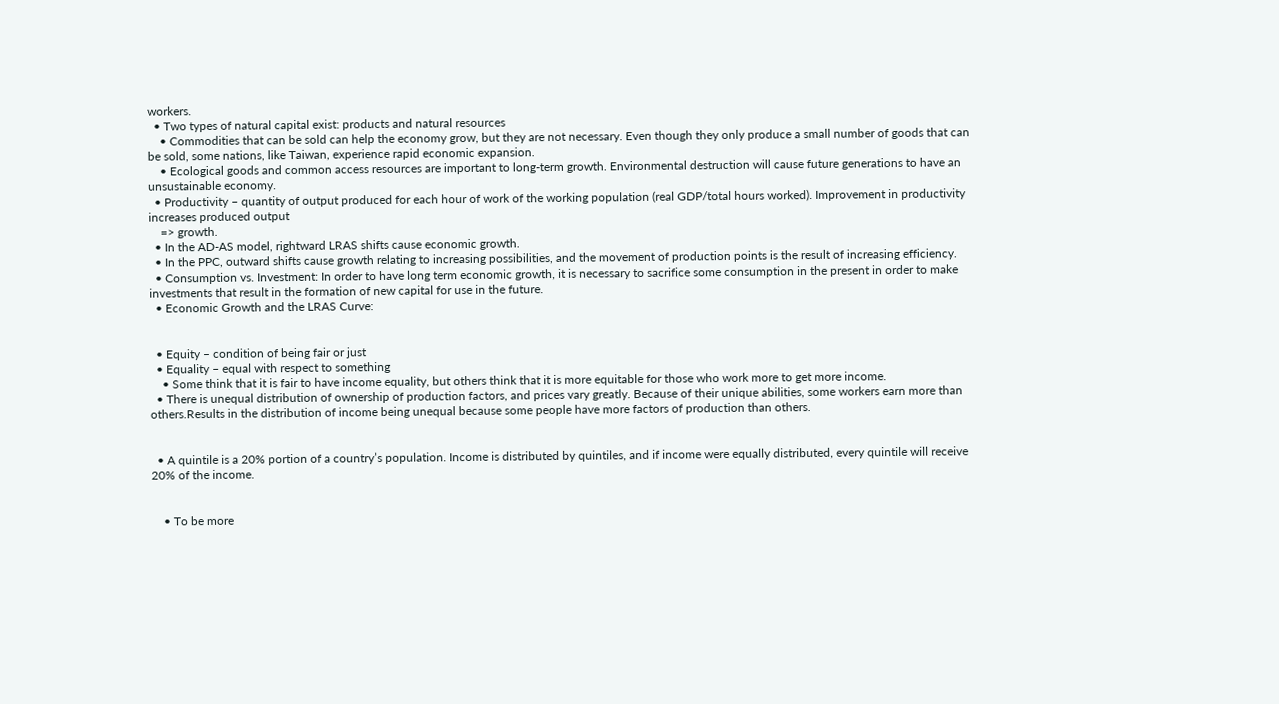workers.
  • Two types of natural capital exist: products and natural resources
    • Commodities that can be sold can help the economy grow, but they are not necessary. Even though they only produce a small number of goods that can be sold, some nations, like Taiwan, experience rapid economic expansion.
    • Ecological goods and common access resources are important to long-term growth. Environmental destruction will cause future generations to have an unsustainable economy.
  • Productivity – quantity of output produced for each hour of work of the working population (real GDP/total hours worked). Improvement in productivity increases produced output
    => growth.
  • In the AD-AS model, rightward LRAS shifts cause economic growth.
  • In the PPC, outward shifts cause growth relating to increasing possibilities, and the movement of production points is the result of increasing efficiency.
  • Consumption vs. Investment: In order to have long term economic growth, it is necessary to sacrifice some consumption in the present in order to make investments that result in the formation of new capital for use in the future.
  • Economic Growth and the LRAS Curve:


  • Equity – condition of being fair or just
  • Equality – equal with respect to something
    • Some think that it is fair to have income equality, but others think that it is more equitable for those who work more to get more income.
  • There is unequal distribution of ownership of production factors, and prices vary greatly. Because of their unique abilities, some workers earn more than others.Results in the distribution of income being unequal because some people have more factors of production than others.


  • A quintile is a 20% portion of a country’s population. Income is distributed by quintiles, and if income were equally distributed, every quintile will receive 20% of the income.


    • To be more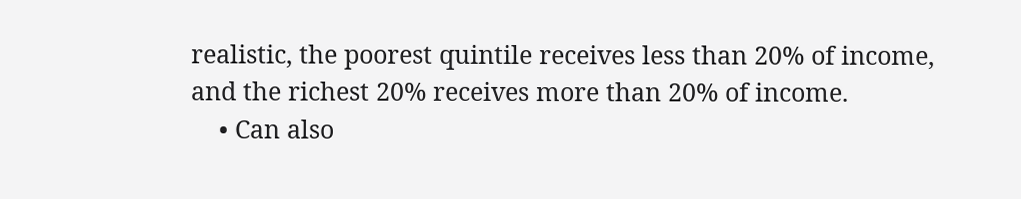realistic, the poorest quintile receives less than 20% of income, and the richest 20% receives more than 20% of income.
    • Can also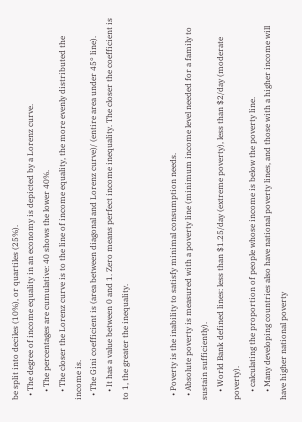be split into deciles (10%), or quartiles (25%).
  • The degree of income equality in an economy is depicted by a Lorenz curve.
    • The percentages are cumulative: 40 shows the lower 40%.
    • The closer the Lorenz curve is to the line of income equality, the more evenly distributed the income is.
  • The Gini coefficient is (area between diagonal and Lorenz curve)/ (entire area under 45° line).
    • It has a value between 0 and 1. Zero means perfect income inequality. The closer the coefficient is to 1, the greater the inequality.


  • Poverty is the inability to satisfy minimal consumption needs.
  • Absolute poverty is measured with a poverty line (minimum income level needed for a family to sustain sufficiently).
    • World Bank defined lines: less than $1.25/day (extreme poverty), less than $2/day (moderate poverty).
    • calculating the proportion of people whose income is below the poverty line.
    • Many developing countries also have national poverty lines, and those with a higher income will have higher national poverty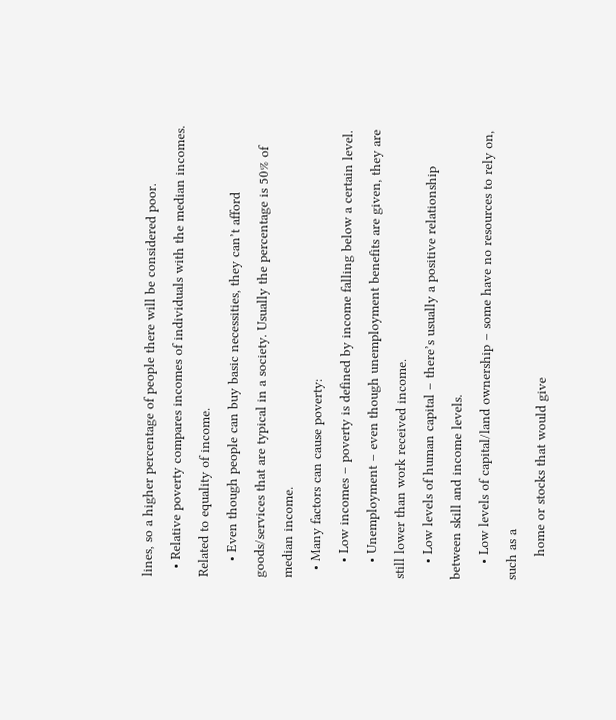lines, so a higher percentage of people there will be considered poor.
  • Relative poverty compares incomes of individuals with the median incomes. Related to equality of income.
    • Even though people can buy basic necessities, they can’t afford goods/services that are typical in a society. Usually the percentage is 50% of median income.
  • Many factors can cause poverty:
    • Low incomes – poverty is defined by income falling below a certain level.
    • Unemployment – even though unemployment benefits are given, they are still lower than work received income.
    • Low levels of human capital – there’s usually a positive relationship between skill and income levels.
    • Low levels of capital/land ownership – some have no resources to rely on, such as a
      home or stocks that would give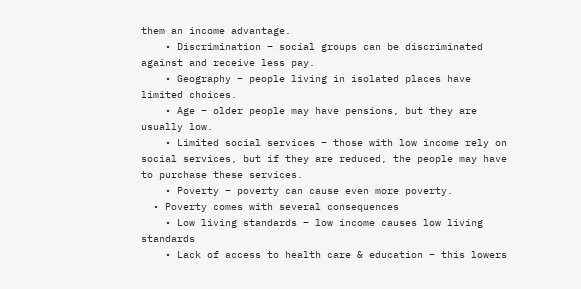them an income advantage.
    • Discrimination – social groups can be discriminated against and receive less pay.
    • Geography – people living in isolated places have limited choices.
    • Age – older people may have pensions, but they are usually low.
    • Limited social services – those with low income rely on social services, but if they are reduced, the people may have to purchase these services.
    • Poverty – poverty can cause even more poverty.
  • Poverty comes with several consequences
    • Low living standards – low income causes low living standards
    • Lack of access to health care & education – this lowers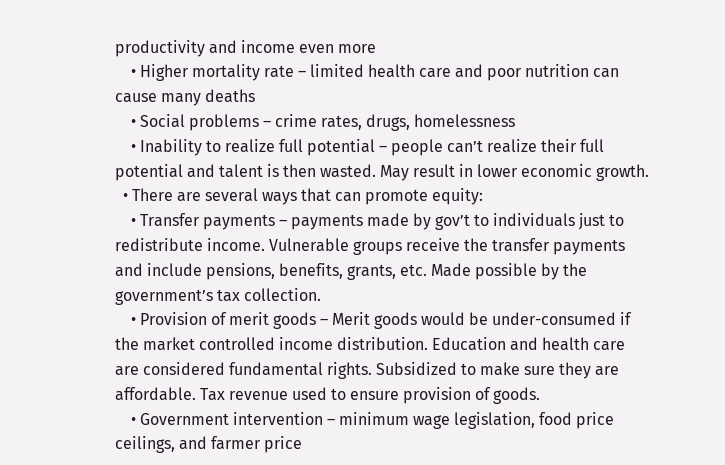productivity and income even more
    • Higher mortality rate – limited health care and poor nutrition can cause many deaths
    • Social problems – crime rates, drugs, homelessness
    • Inability to realize full potential – people can’t realize their full potential and talent is then wasted. May result in lower economic growth.
  • There are several ways that can promote equity:
    • Transfer payments – payments made by gov’t to individuals just to redistribute income. Vulnerable groups receive the transfer payments and include pensions, benefits, grants, etc. Made possible by the government’s tax collection.
    • Provision of merit goods – Merit goods would be under-consumed if the market controlled income distribution. Education and health care are considered fundamental rights. Subsidized to make sure they are affordable. Tax revenue used to ensure provision of goods.
    • Government intervention – minimum wage legislation, food price ceilings, and farmer price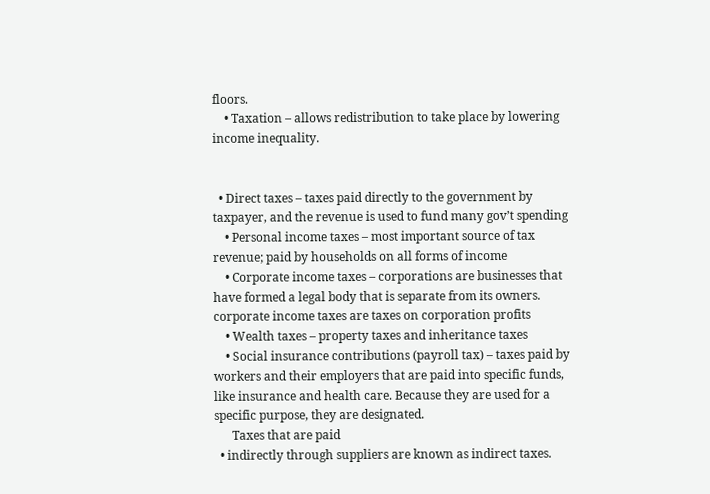floors.
    • Taxation – allows redistribution to take place by lowering income inequality.


  • Direct taxes – taxes paid directly to the government by taxpayer, and the revenue is used to fund many gov’t spending
    • Personal income taxes – most important source of tax revenue; paid by households on all forms of income
    • Corporate income taxes – corporations are businesses that have formed a legal body that is separate from its owners. corporate income taxes are taxes on corporation profits
    • Wealth taxes – property taxes and inheritance taxes
    • Social insurance contributions (payroll tax) – taxes paid by workers and their employers that are paid into specific funds, like insurance and health care. Because they are used for a specific purpose, they are designated.
      Taxes that are paid
  • indirectly through suppliers are known as indirect taxes.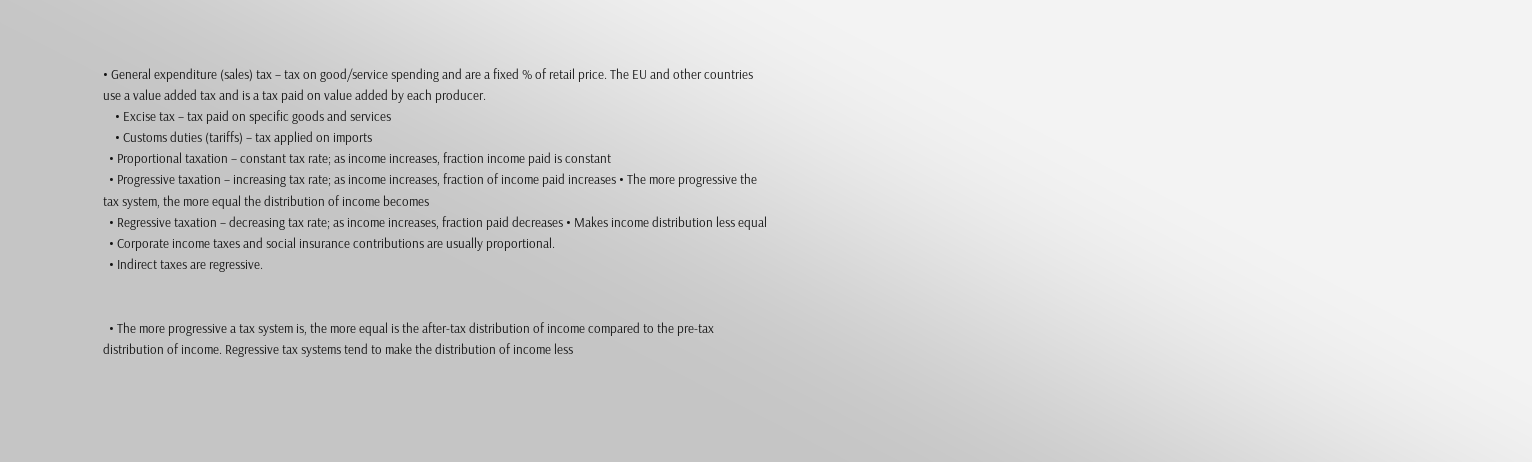• General expenditure (sales) tax – tax on good/service spending and are a fixed % of retail price. The EU and other countries use a value added tax and is a tax paid on value added by each producer.
    • Excise tax – tax paid on specific goods and services
    • Customs duties (tariffs) – tax applied on imports
  • Proportional taxation – constant tax rate; as income increases, fraction income paid is constant
  • Progressive taxation – increasing tax rate; as income increases, fraction of income paid increases • The more progressive the tax system, the more equal the distribution of income becomes
  • Regressive taxation – decreasing tax rate; as income increases, fraction paid decreases • Makes income distribution less equal
  • Corporate income taxes and social insurance contributions are usually proportional.
  • Indirect taxes are regressive.


  • The more progressive a tax system is, the more equal is the after-tax distribution of income compared to the pre-tax distribution of income. Regressive tax systems tend to make the distribution of income less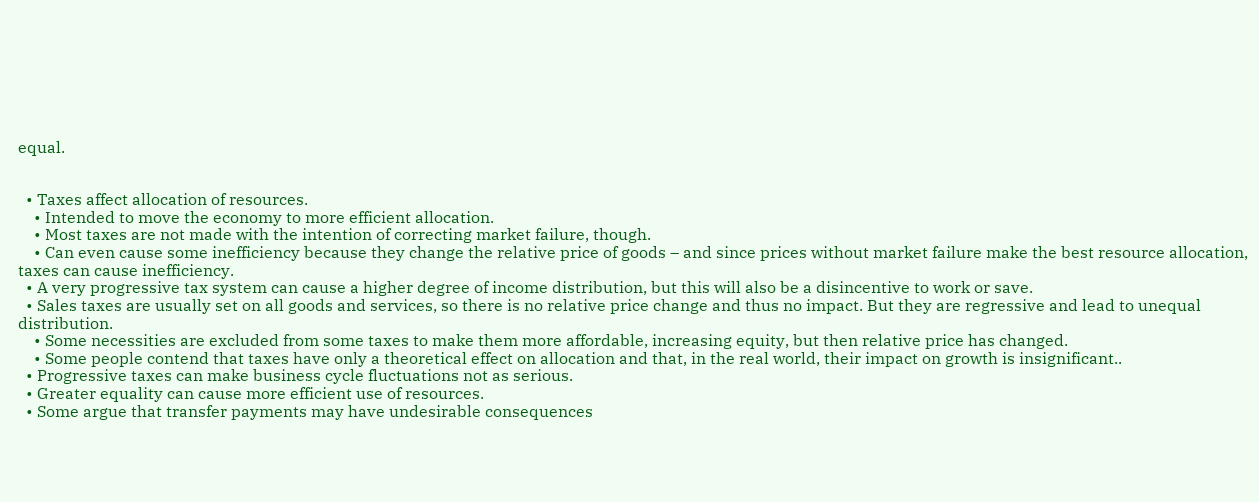equal.


  • Taxes affect allocation of resources.
    • Intended to move the economy to more efficient allocation.
    • Most taxes are not made with the intention of correcting market failure, though.
    • Can even cause some inefficiency because they change the relative price of goods – and since prices without market failure make the best resource allocation, taxes can cause inefficiency.
  • A very progressive tax system can cause a higher degree of income distribution, but this will also be a disincentive to work or save.
  • Sales taxes are usually set on all goods and services, so there is no relative price change and thus no impact. But they are regressive and lead to unequal distribution.
    • Some necessities are excluded from some taxes to make them more affordable, increasing equity, but then relative price has changed.
    • Some people contend that taxes have only a theoretical effect on allocation and that, in the real world, their impact on growth is insignificant..
  • Progressive taxes can make business cycle fluctuations not as serious.
  • Greater equality can cause more efficient use of resources.
  • Some argue that transfer payments may have undesirable consequences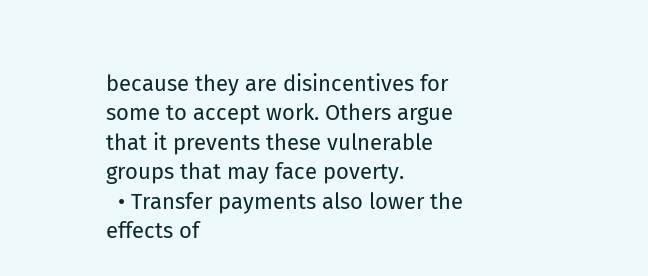because they are disincentives for some to accept work. Others argue that it prevents these vulnerable groups that may face poverty.
  • Transfer payments also lower the effects of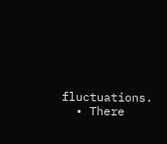fluctuations.
  • There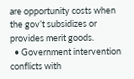are opportunity costs when the gov’t subsidizes or provides merit goods.
  • Government intervention conflicts with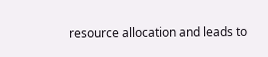resource allocation and leads to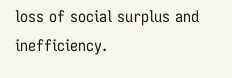loss of social surplus and inefficiency.